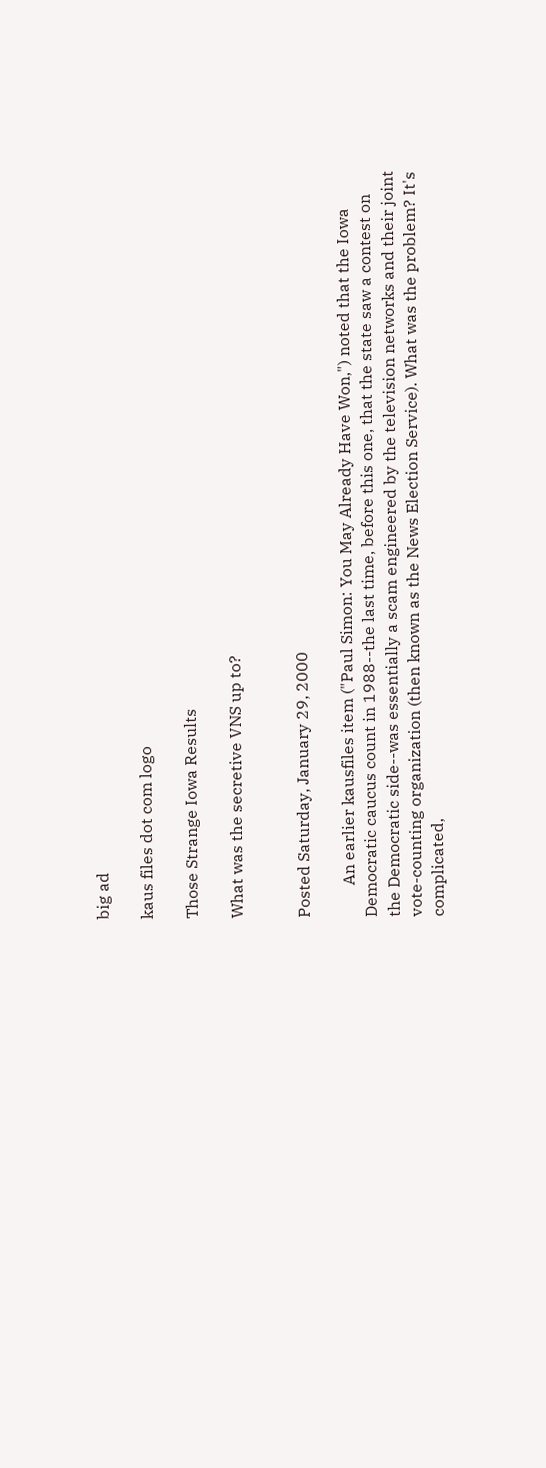big ad

kaus files dot com logo

Those Strange Iowa Results

What was the secretive VNS up to?


Posted Saturday, January 29, 2000

        An earlier kausfiles item ("Paul Simon: You May Already Have Won,") noted that the Iowa Democratic caucus count in 1988--the last time, before this one, that the state saw a contest on the Democratic side--was essentially a scam engineered by the television networks and their joint vote-counting organization (then known as the News Election Service). What was the problem? It's complicated,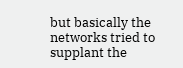but basically the networks tried to supplant the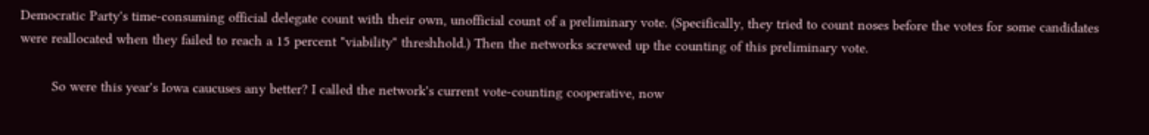Democratic Party's time-consuming official delegate count with their own, unofficial count of a preliminary vote. (Specifically, they tried to count noses before the votes for some candidates were reallocated when they failed to reach a 15 percent "viability" threshhold.) Then the networks screwed up the counting of this preliminary vote.

        So were this year's Iowa caucuses any better? I called the network's current vote-counting cooperative, now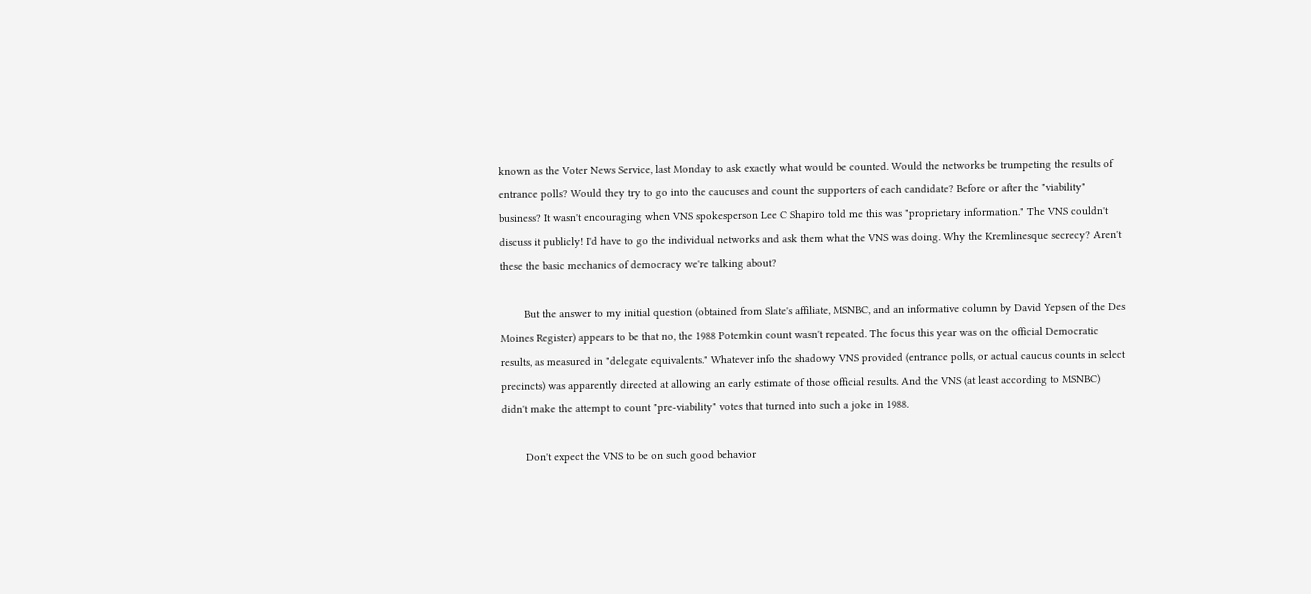known as the Voter News Service, last Monday to ask exactly what would be counted. Would the networks be trumpeting the results of entrance polls? Would they try to go into the caucuses and count the supporters of each candidate? Before or after the "viability" business? It wasn't encouraging when VNS spokesperson Lee C Shapiro told me this was "proprietary information." The VNS couldn't discuss it publicly! I'd have to go the individual networks and ask them what the VNS was doing. Why the Kremlinesque secrecy? Aren't these the basic mechanics of democracy we're talking about?

        But the answer to my initial question (obtained from Slate's affiliate, MSNBC, and an informative column by David Yepsen of the Des Moines Register) appears to be that no, the 1988 Potemkin count wasn't repeated. The focus this year was on the official Democratic results, as measured in "delegate equivalents." Whatever info the shadowy VNS provided (entrance polls, or actual caucus counts in select precincts) was apparently directed at allowing an early estimate of those official results. And the VNS (at least according to MSNBC) didn't make the attempt to count "pre-viability" votes that turned into such a joke in 1988.

        Don't expect the VNS to be on such good behavior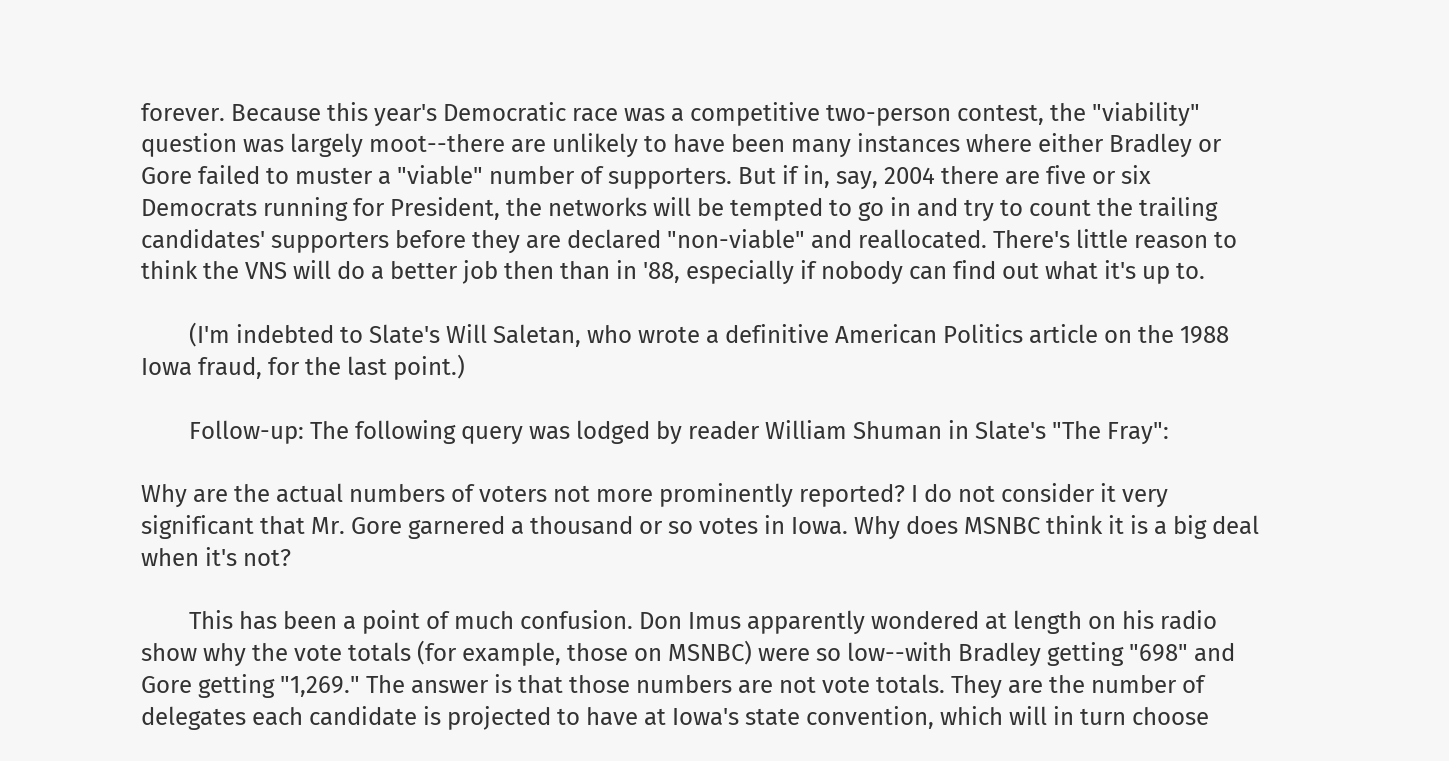forever. Because this year's Democratic race was a competitive two-person contest, the "viability" question was largely moot--there are unlikely to have been many instances where either Bradley or Gore failed to muster a "viable" number of supporters. But if in, say, 2004 there are five or six Democrats running for President, the networks will be tempted to go in and try to count the trailing candidates' supporters before they are declared "non-viable" and reallocated. There's little reason to think the VNS will do a better job then than in '88, especially if nobody can find out what it's up to.

        (I'm indebted to Slate's Will Saletan, who wrote a definitive American Politics article on the 1988 Iowa fraud, for the last point.)

        Follow-up: The following query was lodged by reader William Shuman in Slate's "The Fray":

Why are the actual numbers of voters not more prominently reported? I do not consider it very significant that Mr. Gore garnered a thousand or so votes in Iowa. Why does MSNBC think it is a big deal when it's not?

        This has been a point of much confusion. Don Imus apparently wondered at length on his radio show why the vote totals (for example, those on MSNBC) were so low--with Bradley getting "698" and Gore getting "1,269." The answer is that those numbers are not vote totals. They are the number of delegates each candidate is projected to have at Iowa's state convention, which will in turn choose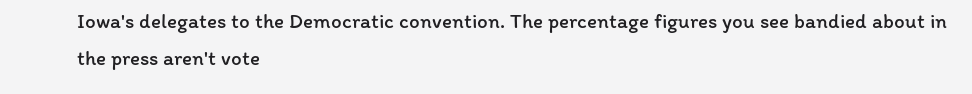Iowa's delegates to the Democratic convention. The percentage figures you see bandied about in the press aren't vote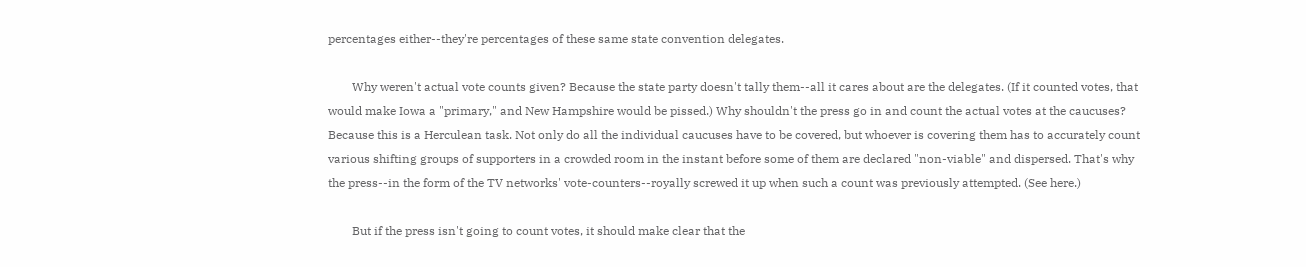percentages either--they're percentages of these same state convention delegates.

        Why weren't actual vote counts given? Because the state party doesn't tally them--all it cares about are the delegates. (If it counted votes, that would make Iowa a "primary," and New Hampshire would be pissed.) Why shouldn't the press go in and count the actual votes at the caucuses? Because this is a Herculean task. Not only do all the individual caucuses have to be covered, but whoever is covering them has to accurately count various shifting groups of supporters in a crowded room in the instant before some of them are declared "non-viable" and dispersed. That's why the press--in the form of the TV networks' vote-counters--royally screwed it up when such a count was previously attempted. (See here.)

        But if the press isn't going to count votes, it should make clear that the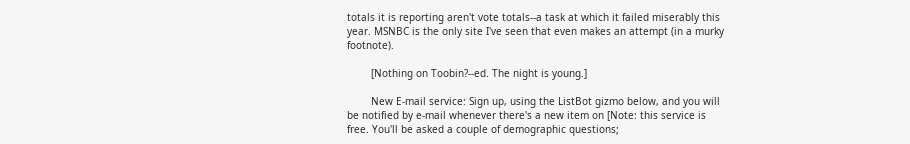totals it is reporting aren't vote totals--a task at which it failed miserably this year. MSNBC is the only site I've seen that even makes an attempt (in a murky footnote).

        [Nothing on Toobin?--ed. The night is young.]

        New E-mail service: Sign up, using the ListBot gizmo below, and you will be notified by e-mail whenever there's a new item on [Note: this service is free. You'll be asked a couple of demographic questions;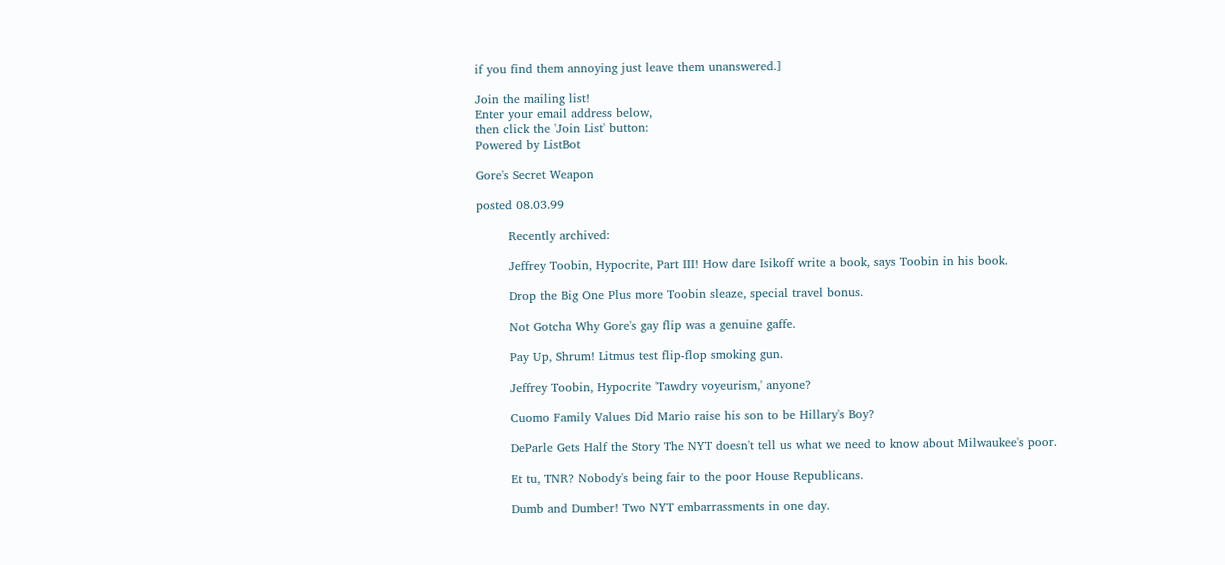if you find them annoying just leave them unanswered.]

Join the mailing list!
Enter your email address below,
then click the 'Join List' button:
Powered by ListBot

Gore's Secret Weapon

posted 08.03.99

        Recently archived:

        Jeffrey Toobin, Hypocrite, Part III! How dare Isikoff write a book, says Toobin in his book.

        Drop the Big One Plus more Toobin sleaze, special travel bonus.

        Not Gotcha Why Gore's gay flip was a genuine gaffe.

        Pay Up, Shrum! Litmus test flip-flop smoking gun.

        Jeffrey Toobin, Hypocrite 'Tawdry voyeurism,' anyone?

        Cuomo Family Values Did Mario raise his son to be Hillary's Boy?

        DeParle Gets Half the Story The NYT doesn't tell us what we need to know about Milwaukee's poor.

        Et tu, TNR? Nobody's being fair to the poor House Republicans.

        Dumb and Dumber! Two NYT embarrassments in one day.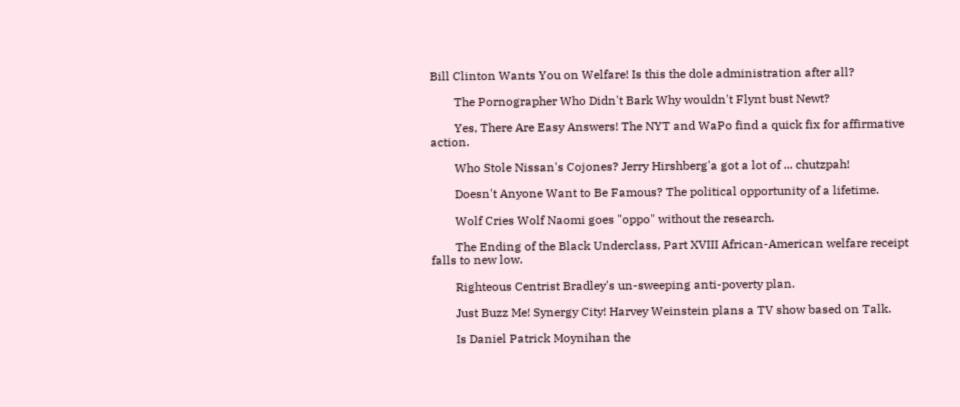Bill Clinton Wants You on Welfare! Is this the dole administration after all?

        The Pornographer Who Didn't Bark Why wouldn't Flynt bust Newt?

        Yes, There Are Easy Answers! The NYT and WaPo find a quick fix for affirmative action.

        Who Stole Nissan's Cojones? Jerry Hirshberg'a got a lot of ... chutzpah!

        Doesn't Anyone Want to Be Famous? The political opportunity of a lifetime.

        Wolf Cries Wolf Naomi goes "oppo" without the research.

        The Ending of the Black Underclass, Part XVIII African-American welfare receipt falls to new low.

        Righteous Centrist Bradley's un-sweeping anti-poverty plan.

        Just Buzz Me! Synergy City! Harvey Weinstein plans a TV show based on Talk.

        Is Daniel Patrick Moynihan the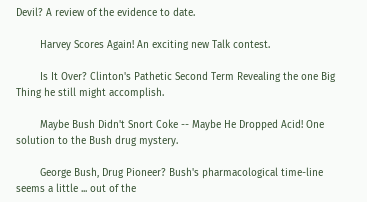Devil? A review of the evidence to date.

        Harvey Scores Again! An exciting new Talk contest.

        Is It Over? Clinton's Pathetic Second Term Revealing the one Big Thing he still might accomplish.

        Maybe Bush Didn't Snort Coke -- Maybe He Dropped Acid! One solution to the Bush drug mystery.

        George Bush, Drug Pioneer? Bush's pharmacological time-line seems a little ... out of the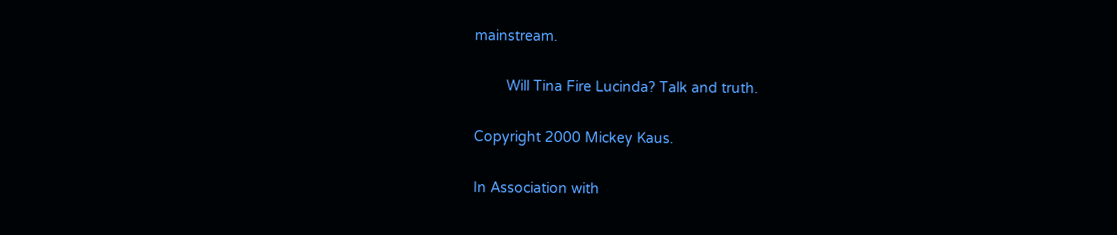mainstream.

        Will Tina Fire Lucinda? Talk and truth.

Copyright 2000 Mickey Kaus.

In Association with